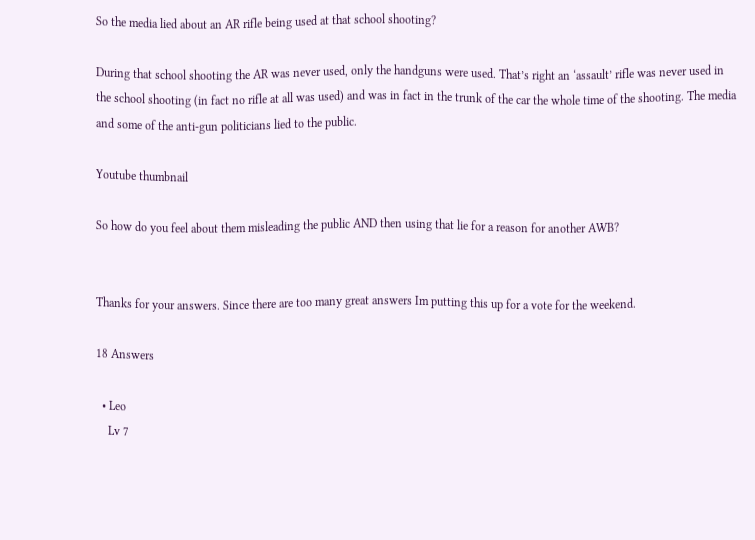So the media lied about an AR rifle being used at that school shooting?

During that school shooting the AR was never used, only the handguns were used. That’s right an ‘assault’ rifle was never used in the school shooting (in fact no rifle at all was used) and was in fact in the trunk of the car the whole time of the shooting. The media and some of the anti-gun politicians lied to the public.

Youtube thumbnail

So how do you feel about them misleading the public AND then using that lie for a reason for another AWB?


Thanks for your answers. Since there are too many great answers Im putting this up for a vote for the weekend.

18 Answers

  • Leo
    Lv 7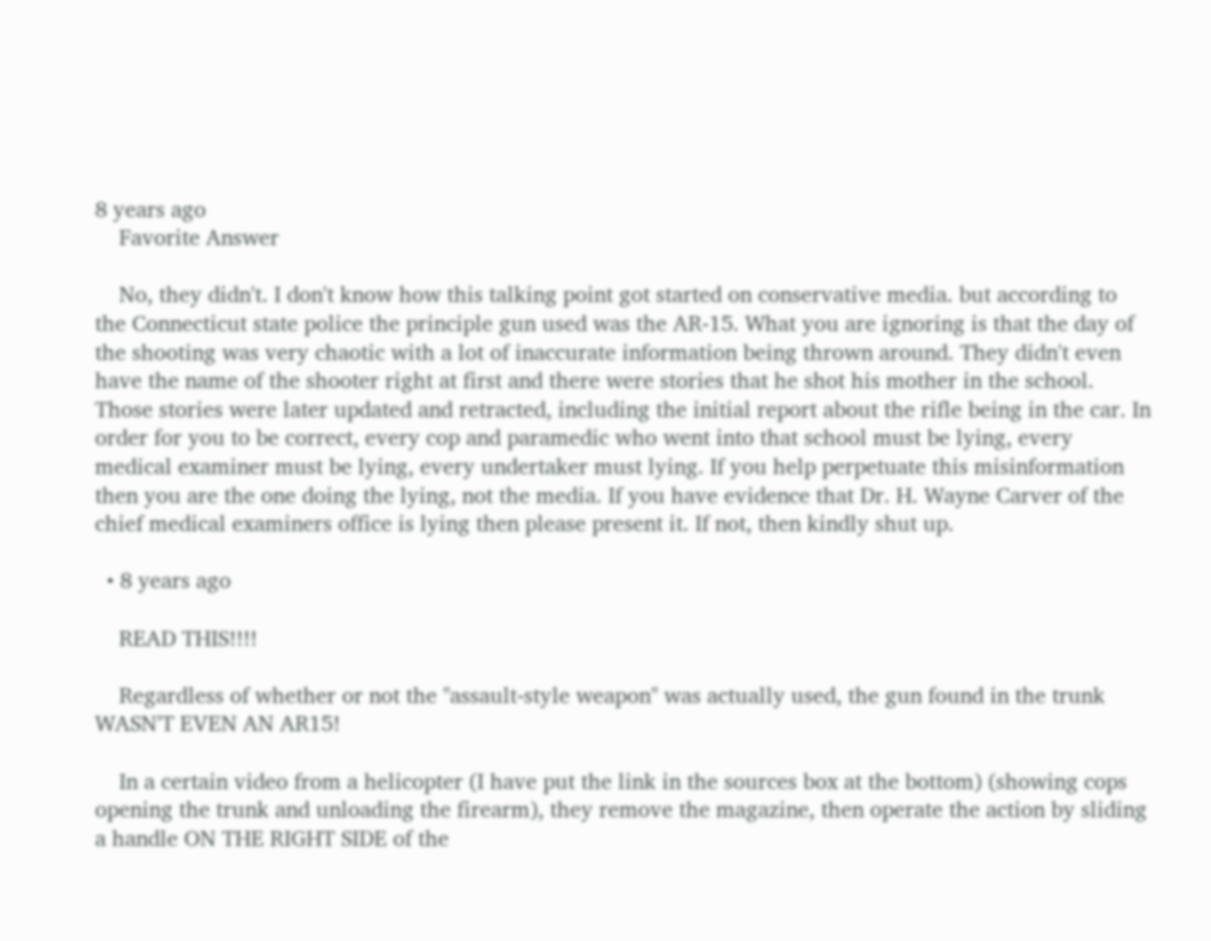8 years ago
    Favorite Answer

    No, they didn't. I don't know how this talking point got started on conservative media. but according to the Connecticut state police the principle gun used was the AR-15. What you are ignoring is that the day of the shooting was very chaotic with a lot of inaccurate information being thrown around. They didn't even have the name of the shooter right at first and there were stories that he shot his mother in the school. Those stories were later updated and retracted, including the initial report about the rifle being in the car. In order for you to be correct, every cop and paramedic who went into that school must be lying, every medical examiner must be lying, every undertaker must lying. If you help perpetuate this misinformation then you are the one doing the lying, not the media. If you have evidence that Dr. H. Wayne Carver of the chief medical examiners office is lying then please present it. If not, then kindly shut up.

  • 8 years ago

    READ THIS!!!!

    Regardless of whether or not the "assault-style weapon" was actually used, the gun found in the trunk WASN'T EVEN AN AR15!

    In a certain video from a helicopter (I have put the link in the sources box at the bottom) (showing cops opening the trunk and unloading the firearm), they remove the magazine, then operate the action by sliding a handle ON THE RIGHT SIDE of the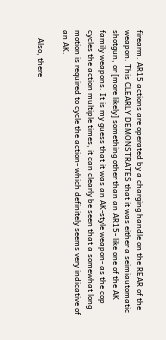firearm. AR15 actions are operated by a charging handle on the REAR of the weapon. This CLEARLY DEMONSTRATES that it was either a seimiautomatic shotgun, or [more likely] something other than an AR15- like one of the AK family weapons. It is my guess that it was an AK-style weapon- as the cop cycles the action multiple times, it can clearly be seen that a somewhat long motion is required to cycle the action- which definitely seems very indicative of an AK.

    Also, there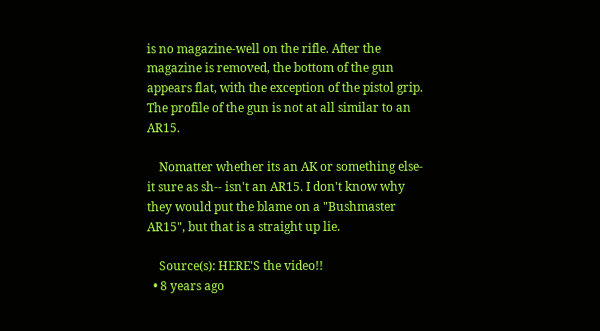is no magazine-well on the rifle. After the magazine is removed, the bottom of the gun appears flat, with the exception of the pistol grip. The profile of the gun is not at all similar to an AR15.

    Nomatter whether its an AK or something else- it sure as sh-- isn't an AR15. I don't know why they would put the blame on a "Bushmaster AR15", but that is a straight up lie.

    Source(s): HERE'S the video!!
  • 8 years ago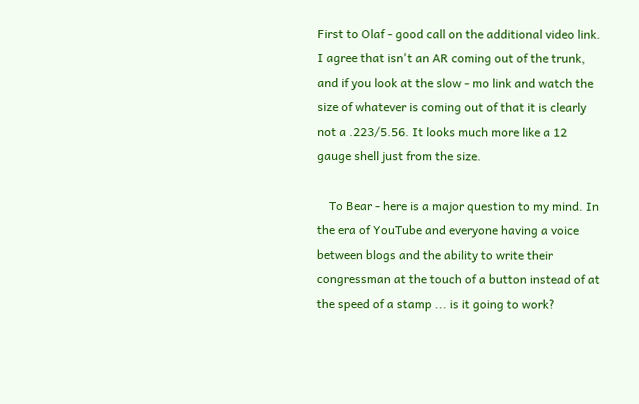First to Olaf - good call on the additional video link. I agree that isn't an AR coming out of the trunk, and if you look at the slow - mo link and watch the size of whatever is coming out of that it is clearly not a .223/5.56. It looks much more like a 12 gauge shell just from the size.

    To Bear - here is a major question to my mind. In the era of YouTube and everyone having a voice between blogs and the ability to write their congressman at the touch of a button instead of at the speed of a stamp ... is it going to work?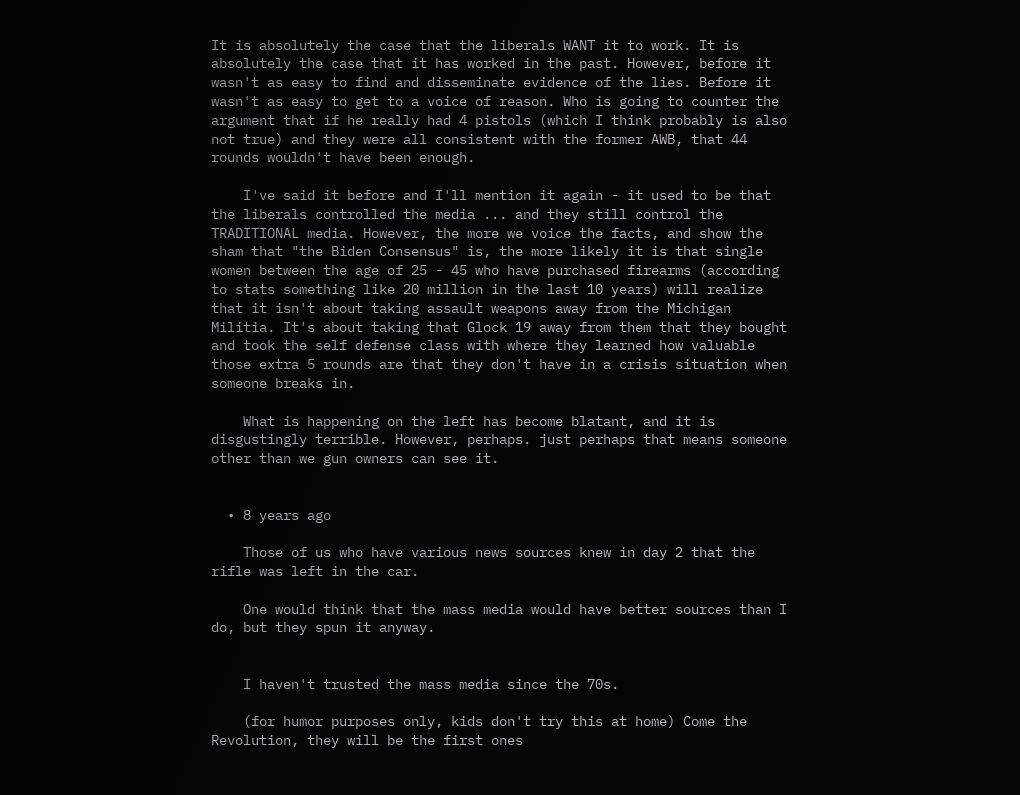It is absolutely the case that the liberals WANT it to work. It is absolutely the case that it has worked in the past. However, before it wasn't as easy to find and disseminate evidence of the lies. Before it wasn't as easy to get to a voice of reason. Who is going to counter the argument that if he really had 4 pistols (which I think probably is also not true) and they were all consistent with the former AWB, that 44 rounds wouldn't have been enough.

    I've said it before and I'll mention it again - it used to be that the liberals controlled the media ... and they still control the TRADITIONAL media. However, the more we voice the facts, and show the sham that "the Biden Consensus" is, the more likely it is that single women between the age of 25 - 45 who have purchased firearms (according to stats something like 20 million in the last 10 years) will realize that it isn't about taking assault weapons away from the Michigan Militia. It's about taking that Glock 19 away from them that they bought and took the self defense class with where they learned how valuable those extra 5 rounds are that they don't have in a crisis situation when someone breaks in.

    What is happening on the left has become blatant, and it is disgustingly terrible. However, perhaps. just perhaps that means someone other than we gun owners can see it.


  • 8 years ago

    Those of us who have various news sources knew in day 2 that the rifle was left in the car.

    One would think that the mass media would have better sources than I do, but they spun it anyway.


    I haven't trusted the mass media since the 70s.

    (for humor purposes only, kids don't try this at home) Come the Revolution, they will be the first ones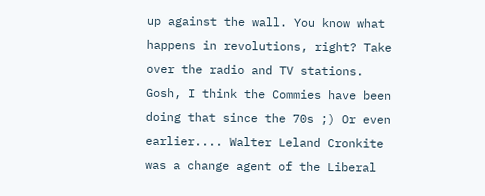up against the wall. You know what happens in revolutions, right? Take over the radio and TV stations. Gosh, I think the Commies have been doing that since the 70s ;) Or even earlier.... Walter Leland Cronkite was a change agent of the Liberal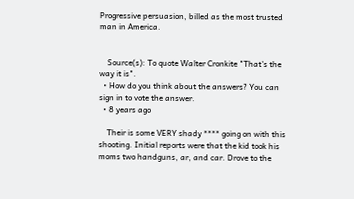Progressive persuasion, billed as the most trusted man in America.


    Source(s): To quote Walter Cronkite "That's the way it is".
  • How do you think about the answers? You can sign in to vote the answer.
  • 8 years ago

    Their is some VERY shady **** going on with this shooting. Initial reports were that the kid took his moms two handguns, ar, and car. Drove to the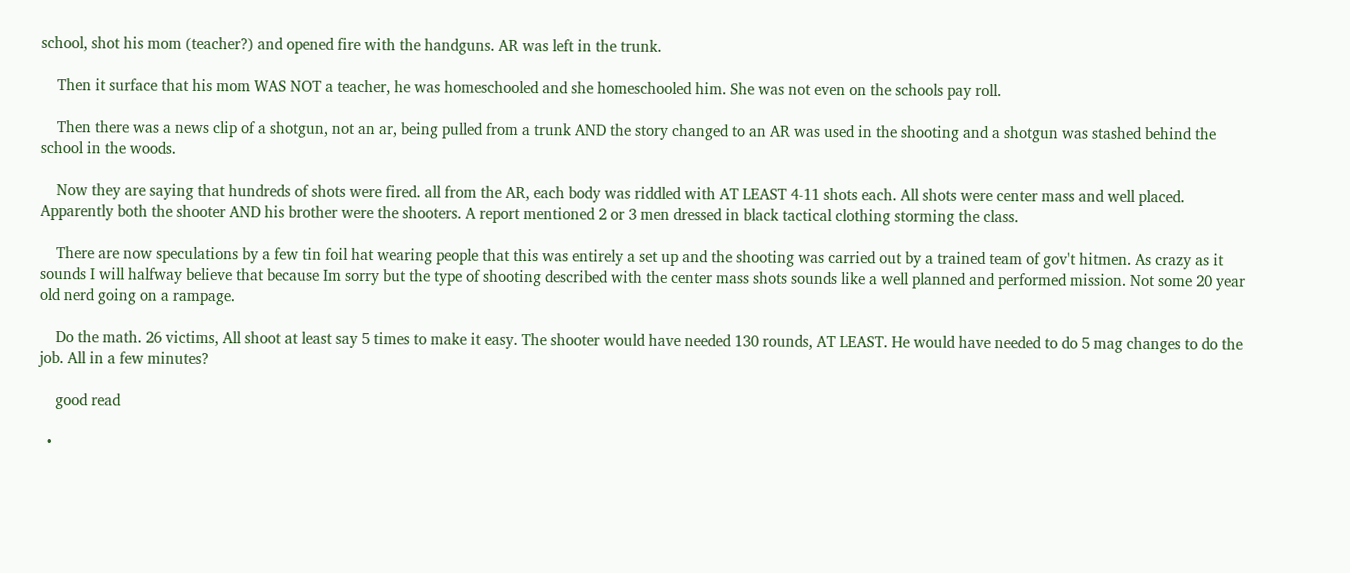school, shot his mom (teacher?) and opened fire with the handguns. AR was left in the trunk.

    Then it surface that his mom WAS NOT a teacher, he was homeschooled and she homeschooled him. She was not even on the schools pay roll.

    Then there was a news clip of a shotgun, not an ar, being pulled from a trunk AND the story changed to an AR was used in the shooting and a shotgun was stashed behind the school in the woods.

    Now they are saying that hundreds of shots were fired. all from the AR, each body was riddled with AT LEAST 4-11 shots each. All shots were center mass and well placed. Apparently both the shooter AND his brother were the shooters. A report mentioned 2 or 3 men dressed in black tactical clothing storming the class.

    There are now speculations by a few tin foil hat wearing people that this was entirely a set up and the shooting was carried out by a trained team of gov't hitmen. As crazy as it sounds I will halfway believe that because Im sorry but the type of shooting described with the center mass shots sounds like a well planned and performed mission. Not some 20 year old nerd going on a rampage.

    Do the math. 26 victims, All shoot at least say 5 times to make it easy. The shooter would have needed 130 rounds, AT LEAST. He would have needed to do 5 mag changes to do the job. All in a few minutes?

    good read

  •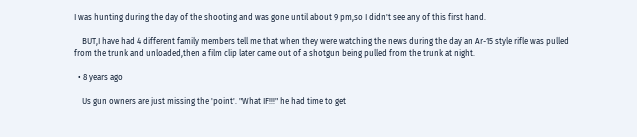I was hunting during the day of the shooting and was gone until about 9 pm,so I didn't see any of this first hand.

    BUT,I have had 4 different family members tell me that when they were watching the news during the day an Ar-15 style rifle was pulled from the trunk and unloaded,then a film clip later came out of a shotgun being pulled from the trunk at night.

  • 8 years ago

    Us gun owners are just missing the 'point'. "What IF!!!" he had time to get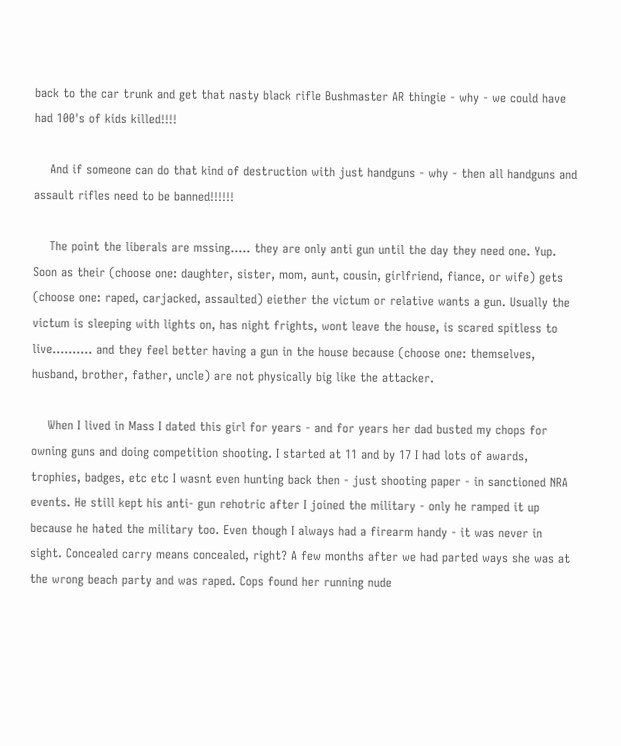back to the car trunk and get that nasty black rifle Bushmaster AR thingie - why - we could have had 100's of kids killed!!!!

    And if someone can do that kind of destruction with just handguns - why - then all handguns and assault rifles need to be banned!!!!!!

    The point the liberals are mssing..... they are only anti gun until the day they need one. Yup. Soon as their (choose one: daughter, sister, mom, aunt, cousin, girlfriend, fiance, or wife) gets (choose one: raped, carjacked, assaulted) eiether the victum or relative wants a gun. Usually the victum is sleeping with lights on, has night frights, wont leave the house, is scared spitless to live.......... and they feel better having a gun in the house because (choose one: themselves, husband, brother, father, uncle) are not physically big like the attacker.

    When I lived in Mass I dated this girl for years - and for years her dad busted my chops for owning guns and doing competition shooting. I started at 11 and by 17 I had lots of awards, trophies, badges, etc etc I wasnt even hunting back then - just shooting paper - in sanctioned NRA events. He still kept his anti- gun rehotric after I joined the military - only he ramped it up because he hated the military too. Even though I always had a firearm handy - it was never in sight. Concealed carry means concealed, right? A few months after we had parted ways she was at the wrong beach party and was raped. Cops found her running nude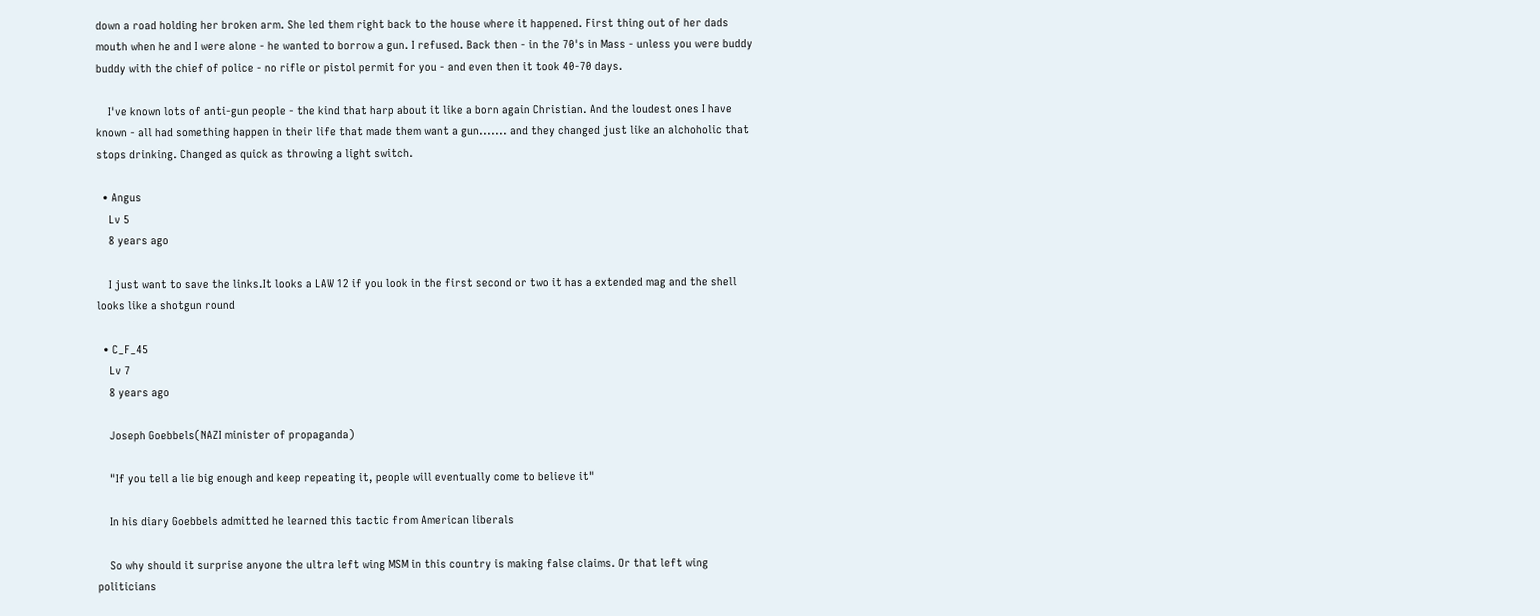down a road holding her broken arm. She led them right back to the house where it happened. First thing out of her dads mouth when he and I were alone - he wanted to borrow a gun. I refused. Back then - in the 70's in Mass - unless you were buddy buddy with the chief of police - no rifle or pistol permit for you - and even then it took 40-70 days.

    I've known lots of anti-gun people - the kind that harp about it like a born again Christian. And the loudest ones I have known - all had something happen in their life that made them want a gun....... and they changed just like an alchoholic that stops drinking. Changed as quick as throwing a light switch.

  • Angus
    Lv 5
    8 years ago

    I just want to save the links.It looks a LAW 12 if you look in the first second or two it has a extended mag and the shell looks like a shotgun round

  • C_F_45
    Lv 7
    8 years ago

    Joseph Goebbels(NAZI minister of propaganda)

    "If you tell a lie big enough and keep repeating it, people will eventually come to believe it"

    In his diary Goebbels admitted he learned this tactic from American liberals

    So why should it surprise anyone the ultra left wing MSM in this country is making false claims. Or that left wing politicians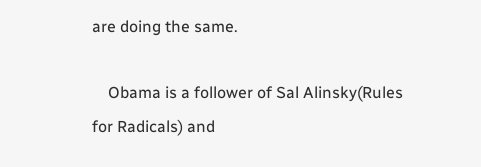are doing the same.

    Obama is a follower of Sal Alinsky(Rules for Radicals) and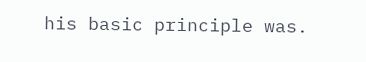his basic principle was.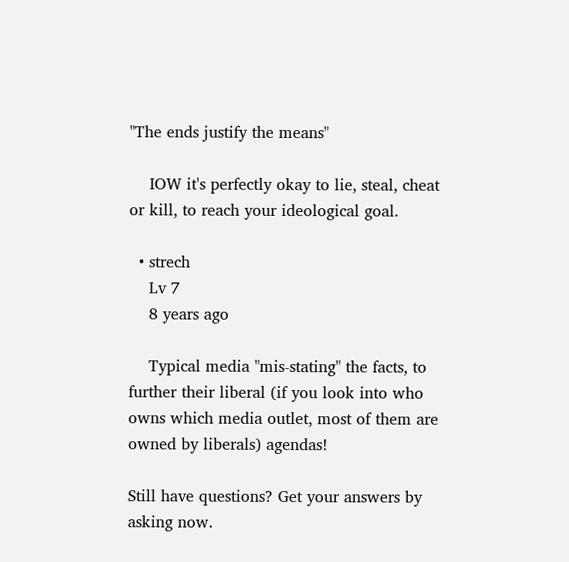"The ends justify the means"

    IOW it's perfectly okay to lie, steal, cheat or kill, to reach your ideological goal.

  • strech
    Lv 7
    8 years ago

    Typical media "mis-stating" the facts, to further their liberal (if you look into who owns which media outlet, most of them are owned by liberals) agendas!

Still have questions? Get your answers by asking now.